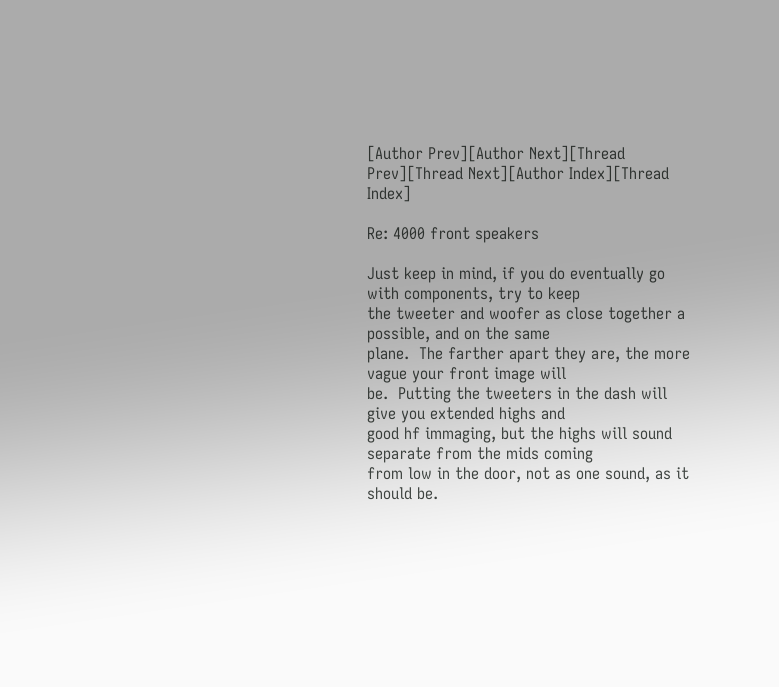[Author Prev][Author Next][Thread Prev][Thread Next][Author Index][Thread Index]

Re: 4000 front speakers

Just keep in mind, if you do eventually go with components, try to keep
the tweeter and woofer as close together a possible, and on the same
plane.  The farther apart they are, the more vague your front image will
be.  Putting the tweeters in the dash will give you extended highs and
good hf immaging, but the highs will sound separate from the mids coming
from low in the door, not as one sound, as it should be.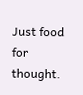Just food for thought.